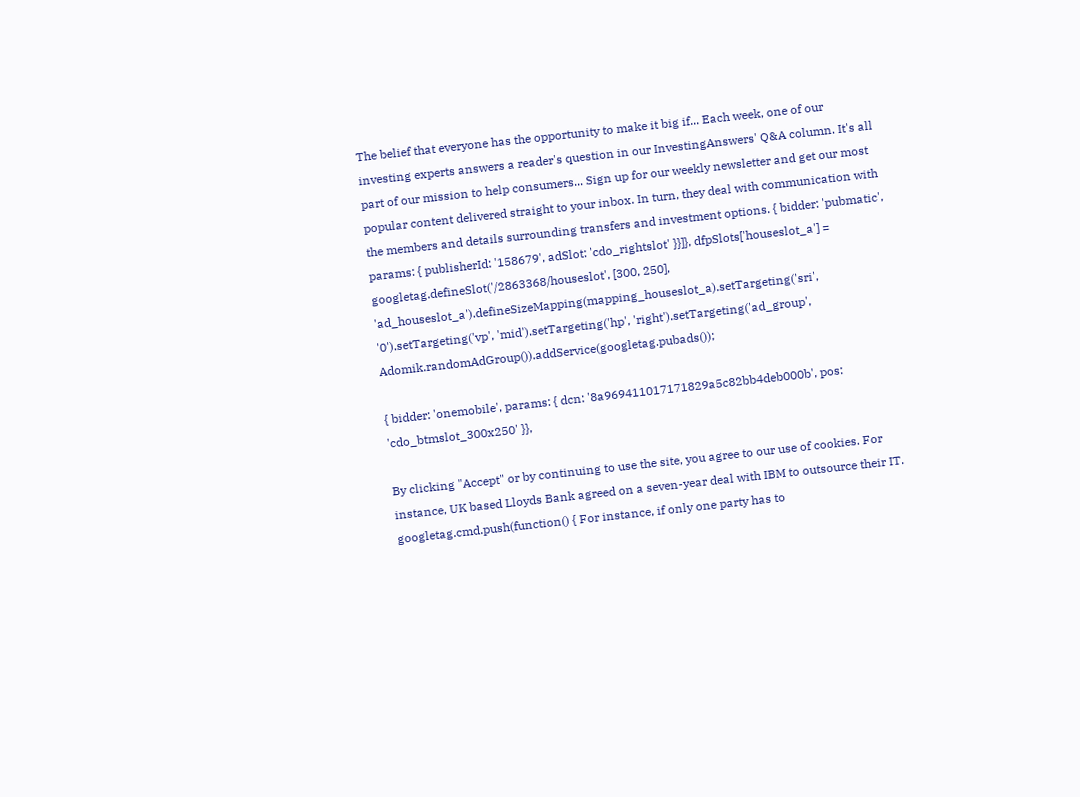The belief that everyone has the opportunity to make it big if... Each week, one of our investing experts answers a reader's question in our InvestingAnswers' Q&A column. It's all part of our mission to help consumers... Sign up for our weekly newsletter and get our most popular content delivered straight to your inbox. In turn, they deal with communication with the members and details surrounding transfers and investment options. { bidder: 'pubmatic', params: { publisherId: '158679', adSlot: 'cdo_rightslot' }}]}, dfpSlots['houseslot_a'] = googletag.defineSlot('/2863368/houseslot', [300, 250], 'ad_houseslot_a').defineSizeMapping(mapping_houseslot_a).setTargeting('sri', '0').setTargeting('vp', 'mid').setTargeting('hp', 'right').setTargeting('ad_group', Adomik.randomAdGroup()).addService(googletag.pubads());

{ bidder: 'onemobile', params: { dcn: '8a969411017171829a5c82bb4deb000b', pos: 'cdo_btmslot_300x250' }},

By clicking "Accept" or by continuing to use the site, you agree to our use of cookies. For instance, UK based Lloyds Bank agreed on a seven-year deal with IBM to outsource their IT. googletag.cmd.push(function() { For instance, if only one party has to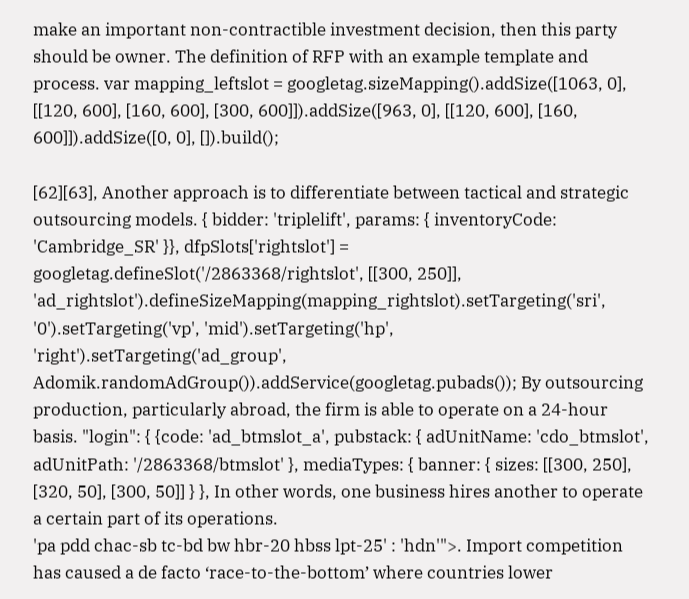make an important non-contractible investment decision, then this party should be owner. The definition of RFP with an example template and process. var mapping_leftslot = googletag.sizeMapping().addSize([1063, 0], [[120, 600], [160, 600], [300, 600]]).addSize([963, 0], [[120, 600], [160, 600]]).addSize([0, 0], []).build();

[62][63], Another approach is to differentiate between tactical and strategic outsourcing models. { bidder: 'triplelift', params: { inventoryCode: 'Cambridge_SR' }}, dfpSlots['rightslot'] = googletag.defineSlot('/2863368/rightslot', [[300, 250]], 'ad_rightslot').defineSizeMapping(mapping_rightslot).setTargeting('sri', '0').setTargeting('vp', 'mid').setTargeting('hp', 'right').setTargeting('ad_group', Adomik.randomAdGroup()).addService(googletag.pubads()); By outsourcing production, particularly abroad, the firm is able to operate on a 24-hour basis. "login": { {code: 'ad_btmslot_a', pubstack: { adUnitName: 'cdo_btmslot', adUnitPath: '/2863368/btmslot' }, mediaTypes: { banner: { sizes: [[300, 250], [320, 50], [300, 50]] } }, In other words, one business hires another to operate a certain part of its operations.
'pa pdd chac-sb tc-bd bw hbr-20 hbss lpt-25' : 'hdn'">. Import competition has caused a de facto ‘race-to-the-bottom’ where countries lower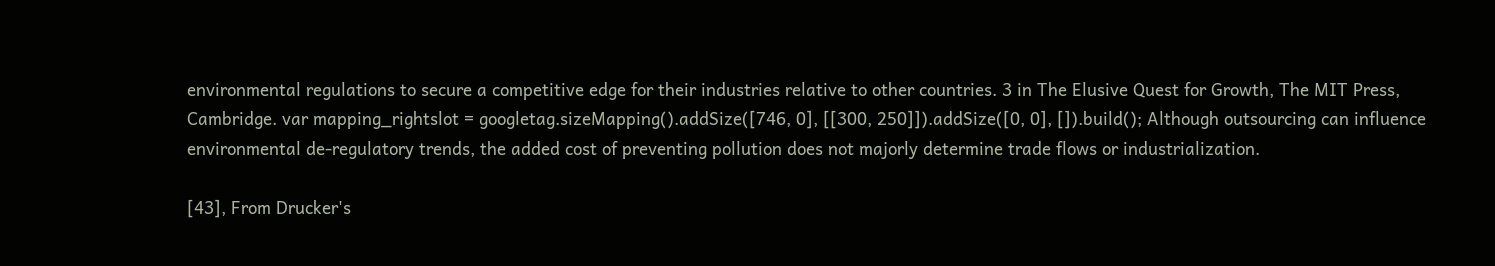environmental regulations to secure a competitive edge for their industries relative to other countries. 3 in The Elusive Quest for Growth, The MIT Press, Cambridge. var mapping_rightslot = googletag.sizeMapping().addSize([746, 0], [[300, 250]]).addSize([0, 0], []).build(); Although outsourcing can influence environmental de-regulatory trends, the added cost of preventing pollution does not majorly determine trade flows or industrialization.

[43], From Drucker's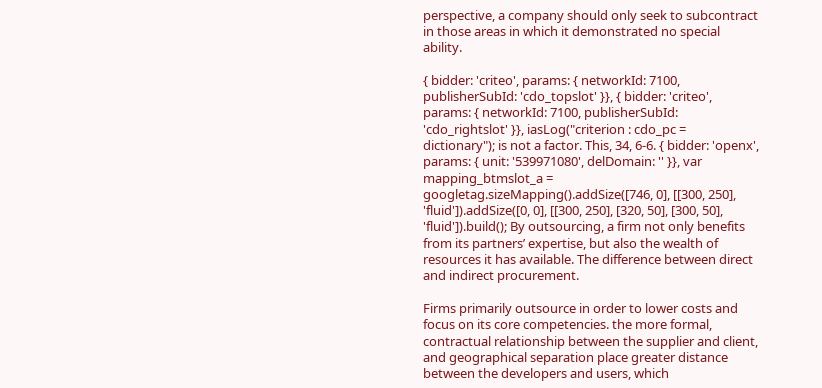perspective, a company should only seek to subcontract in those areas in which it demonstrated no special ability.

{ bidder: 'criteo', params: { networkId: 7100, publisherSubId: 'cdo_topslot' }}, { bidder: 'criteo', params: { networkId: 7100, publisherSubId: 'cdo_rightslot' }}, iasLog("criterion : cdo_pc = dictionary"); is not a factor. This, 34, 6-6. { bidder: 'openx', params: { unit: '539971080', delDomain: '' }}, var mapping_btmslot_a = googletag.sizeMapping().addSize([746, 0], [[300, 250], 'fluid']).addSize([0, 0], [[300, 250], [320, 50], [300, 50], 'fluid']).build(); By outsourcing, a firm not only benefits from its partners’ expertise, but also the wealth of resources it has available. The difference between direct and indirect procurement.

Firms primarily outsource in order to lower costs and focus on its core competencies. the more formal, contractual relationship between the supplier and client, and geographical separation place greater distance between the developers and users, which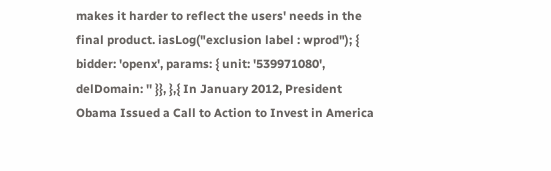makes it harder to reflect the users' needs in the final product. iasLog("exclusion label : wprod"); { bidder: 'openx', params: { unit: '539971080', delDomain: '' }}, },{ In January 2012, President Obama Issued a Call to Action to Invest in America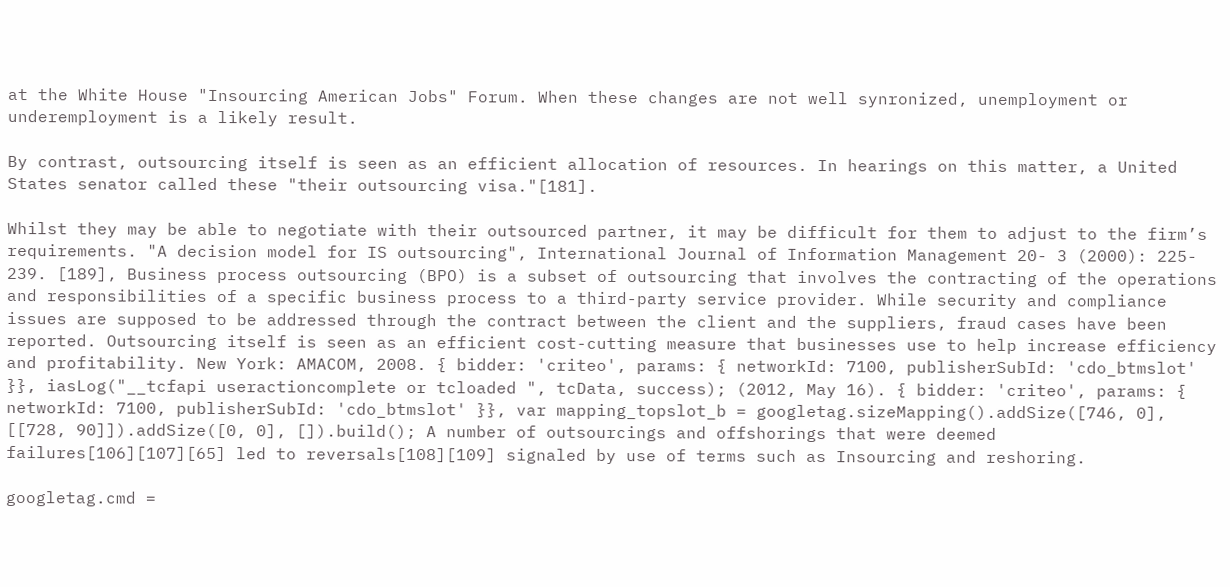at the White House "Insourcing American Jobs" Forum. When these changes are not well synronized, unemployment or underemployment is a likely result.

By contrast, outsourcing itself is seen as an efficient allocation of resources. In hearings on this matter, a United States senator called these "their outsourcing visa."[181].

Whilst they may be able to negotiate with their outsourced partner, it may be difficult for them to adjust to the firm’s requirements. "A decision model for IS outsourcing", International Journal of Information Management 20- 3 (2000): 225- 239. [189], Business process outsourcing (BPO) is a subset of outsourcing that involves the contracting of the operations and responsibilities of a specific business process to a third-party service provider. While security and compliance issues are supposed to be addressed through the contract between the client and the suppliers, fraud cases have been reported. Outsourcing itself is seen as an efficient cost-cutting measure that businesses use to help increase efficiency and profitability. New York: AMACOM, 2008. { bidder: 'criteo', params: { networkId: 7100, publisherSubId: 'cdo_btmslot' }}, iasLog("__tcfapi useractioncomplete or tcloaded ", tcData, success); (2012, May 16). { bidder: 'criteo', params: { networkId: 7100, publisherSubId: 'cdo_btmslot' }}, var mapping_topslot_b = googletag.sizeMapping().addSize([746, 0], [[728, 90]]).addSize([0, 0], []).build(); A number of outsourcings and offshorings that were deemed failures[106][107][65] led to reversals[108][109] signaled by use of terms such as Insourcing and reshoring.

googletag.cmd =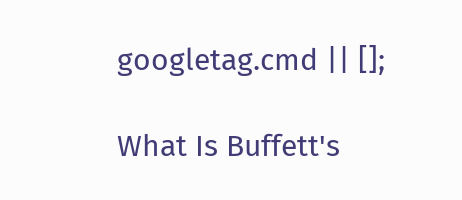googletag.cmd || [];

What Is Buffett's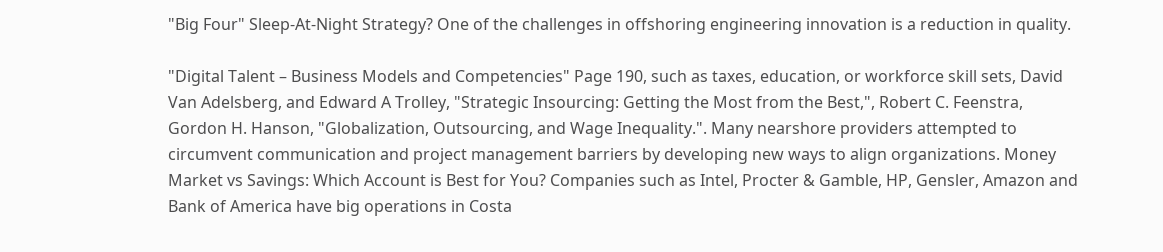"Big Four" Sleep-At-Night Strategy? One of the challenges in offshoring engineering innovation is a reduction in quality.

"Digital Talent – Business Models and Competencies" Page 190, such as taxes, education, or workforce skill sets, David Van Adelsberg, and Edward A Trolley, "Strategic Insourcing: Getting the Most from the Best,", Robert C. Feenstra, Gordon H. Hanson, "Globalization, Outsourcing, and Wage Inequality.". Many nearshore providers attempted to circumvent communication and project management barriers by developing new ways to align organizations. Money Market vs Savings: Which Account is Best for You? Companies such as Intel, Procter & Gamble, HP, Gensler, Amazon and Bank of America have big operations in Costa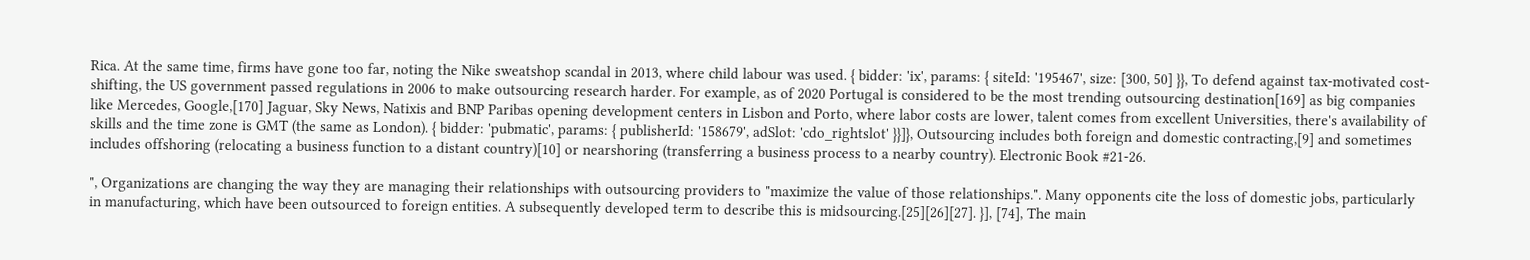Rica. At the same time, firms have gone too far, noting the Nike sweatshop scandal in 2013, where child labour was used. { bidder: 'ix', params: { siteId: '195467', size: [300, 50] }}, To defend against tax-motivated cost-shifting, the US government passed regulations in 2006 to make outsourcing research harder. For example, as of 2020 Portugal is considered to be the most trending outsourcing destination[169] as big companies like Mercedes, Google,[170] Jaguar, Sky News, Natixis and BNP Paribas opening development centers in Lisbon and Porto, where labor costs are lower, talent comes from excellent Universities, there's availability of skills and the time zone is GMT (the same as London). { bidder: 'pubmatic', params: { publisherId: '158679', adSlot: 'cdo_rightslot' }}]}, Outsourcing includes both foreign and domestic contracting,[9] and sometimes includes offshoring (relocating a business function to a distant country)[10] or nearshoring (transferring a business process to a nearby country). Electronic Book #21-26.

", Organizations are changing the way they are managing their relationships with outsourcing providers to "maximize the value of those relationships.". Many opponents cite the loss of domestic jobs, particularly in manufacturing, which have been outsourced to foreign entities. A subsequently developed term to describe this is midsourcing.[25][26][27]. }], [74], The main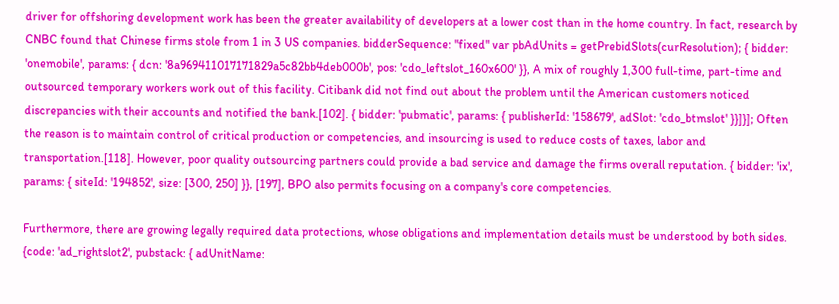driver for offshoring development work has been the greater availability of developers at a lower cost than in the home country. In fact, research by CNBC found that Chinese firms stole from 1 in 3 US companies. bidderSequence: "fixed" var pbAdUnits = getPrebidSlots(curResolution); { bidder: 'onemobile', params: { dcn: '8a969411017171829a5c82bb4deb000b', pos: 'cdo_leftslot_160x600' }}, A mix of roughly 1,300 full-time, part-time and outsourced temporary workers work out of this facility. Citibank did not find out about the problem until the American customers noticed discrepancies with their accounts and notified the bank.[102]. { bidder: 'pubmatic', params: { publisherId: '158679', adSlot: 'cdo_btmslot' }}]}]; Often the reason is to maintain control of critical production or competencies, and insourcing is used to reduce costs of taxes, labor and transportation.[118]. However, poor quality outsourcing partners could provide a bad service and damage the firms overall reputation. { bidder: 'ix', params: { siteId: '194852', size: [300, 250] }}, [197], BPO also permits focusing on a company's core competencies.

Furthermore, there are growing legally required data protections, whose obligations and implementation details must be understood by both sides. {code: 'ad_rightslot2', pubstack: { adUnitName: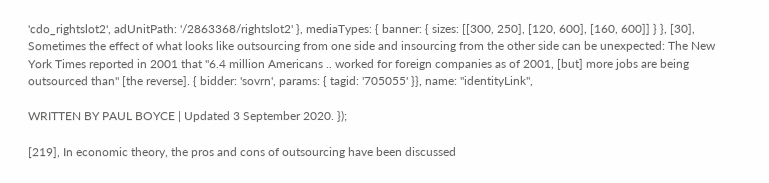'cdo_rightslot2', adUnitPath: '/2863368/rightslot2' }, mediaTypes: { banner: { sizes: [[300, 250], [120, 600], [160, 600]] } }, [30], Sometimes the effect of what looks like outsourcing from one side and insourcing from the other side can be unexpected: The New York Times reported in 2001 that "6.4 million Americans .. worked for foreign companies as of 2001, [but] more jobs are being outsourced than" [the reverse]. { bidder: 'sovrn', params: { tagid: '705055' }}, name: "identityLink",

WRITTEN BY PAUL BOYCE | Updated 3 September 2020. });

[219], In economic theory, the pros and cons of outsourcing have been discussed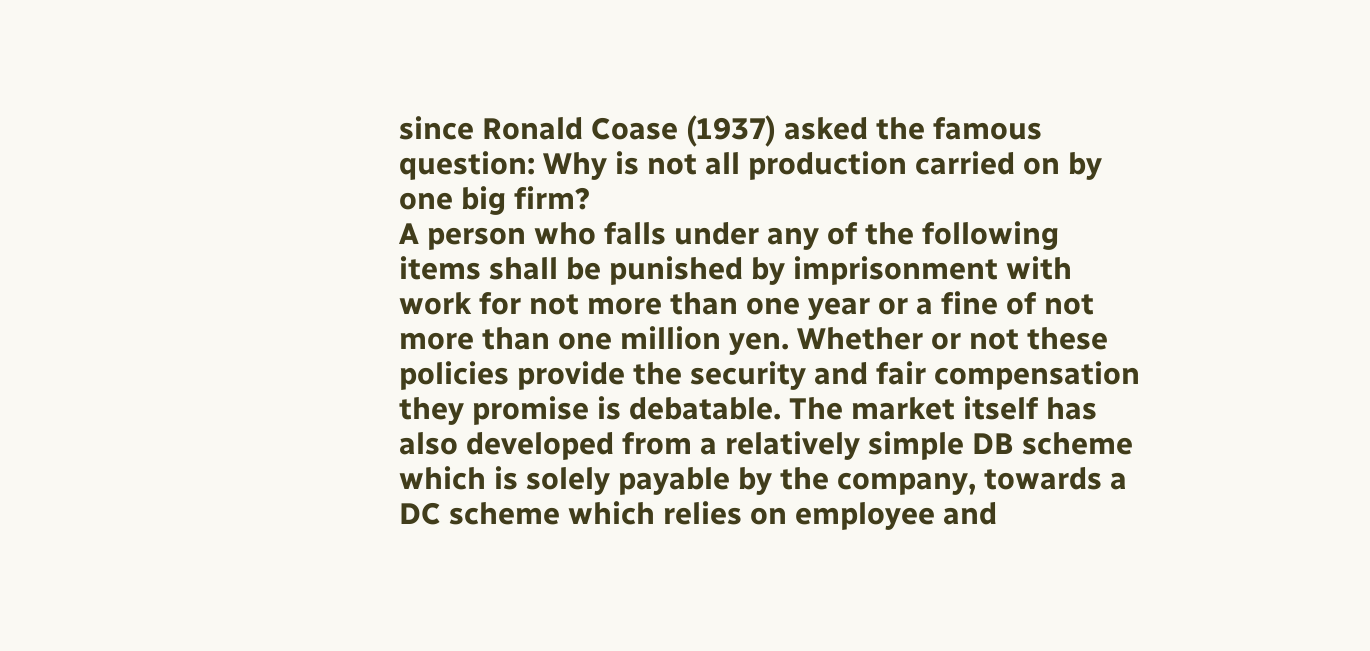since Ronald Coase (1937) asked the famous question: Why is not all production carried on by one big firm?
A person who falls under any of the following items shall be punished by imprisonment with work for not more than one year or a fine of not more than one million yen. Whether or not these policies provide the security and fair compensation they promise is debatable. The market itself has also developed from a relatively simple DB scheme which is solely payable by the company, towards a DC scheme which relies on employee and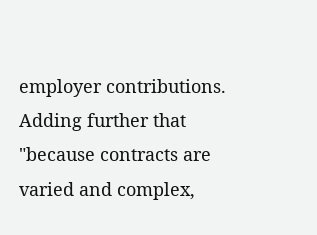employer contributions. Adding further that "because contracts are varied and complex,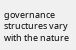governance structures vary with the nature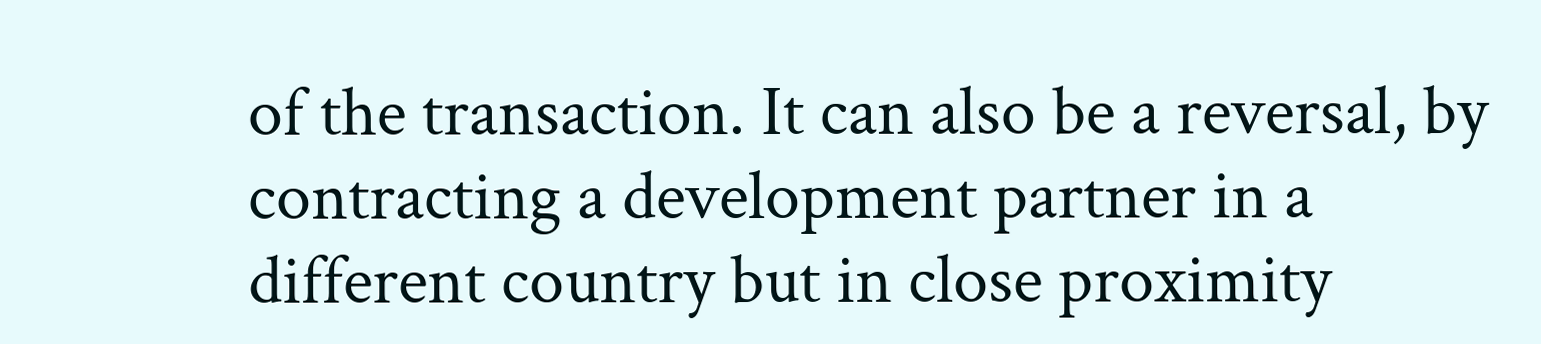of the transaction. It can also be a reversal, by contracting a development partner in a different country but in close proximity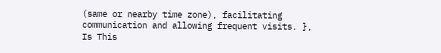(same or nearby time zone), facilitating communication and allowing frequent visits. }, Is This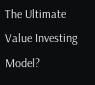The Ultimate Value Investing Model?